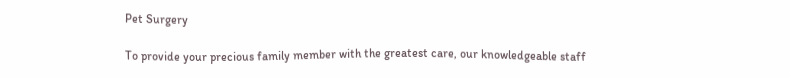Pet Surgery

To provide your precious family member with the greatest care, our knowledgeable staff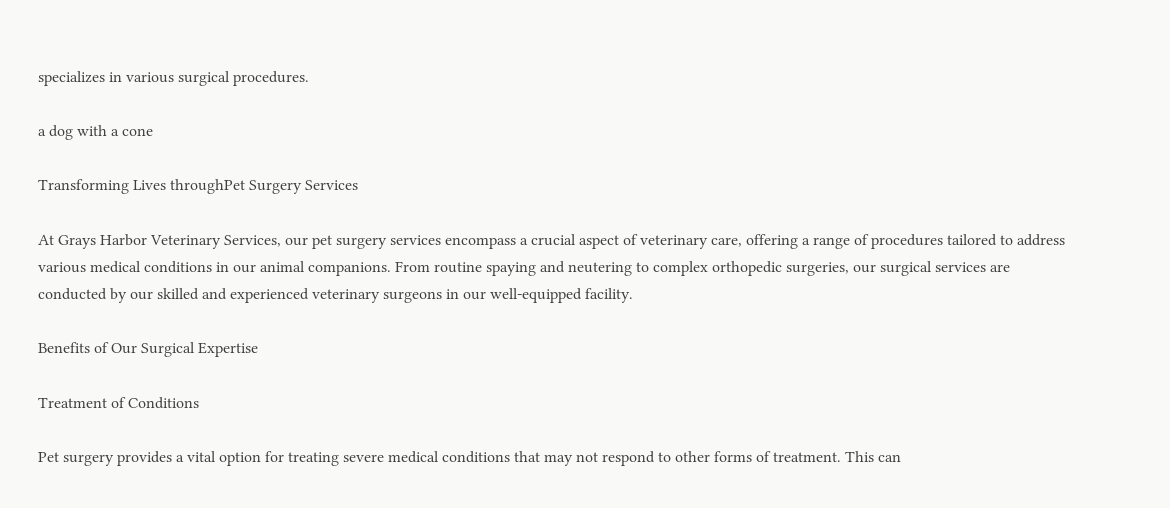specializes in various surgical procedures.

a dog with a cone

Transforming Lives throughPet Surgery Services

At Grays Harbor Veterinary Services, our pet surgery services encompass a crucial aspect of veterinary care, offering a range of procedures tailored to address various medical conditions in our animal companions. From routine spaying and neutering to complex orthopedic surgeries, our surgical services are conducted by our skilled and experienced veterinary surgeons in our well-equipped facility.

Benefits of Our Surgical Expertise

Treatment of Conditions

Pet surgery provides a vital option for treating severe medical conditions that may not respond to other forms of treatment. This can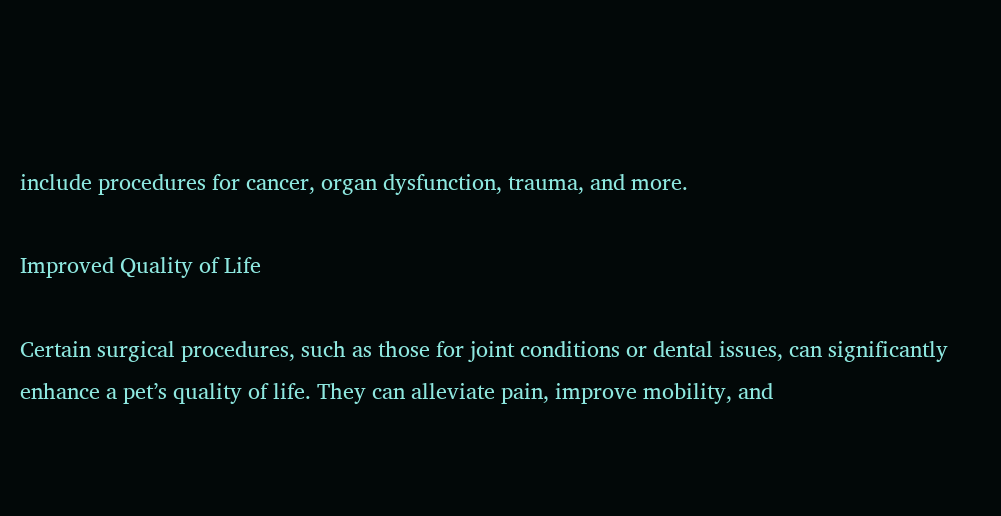include procedures for cancer, organ dysfunction, trauma, and more.

Improved Quality of Life

Certain surgical procedures, such as those for joint conditions or dental issues, can significantly enhance a pet’s quality of life. They can alleviate pain, improve mobility, and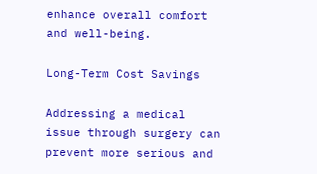enhance overall comfort and well-being.

Long-Term Cost Savings

Addressing a medical issue through surgery can prevent more serious and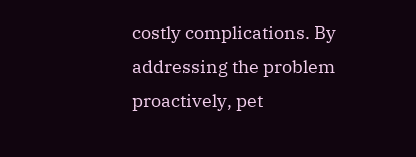costly complications. By addressing the problem proactively, pet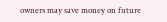owners may save money on future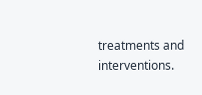treatments and interventions.